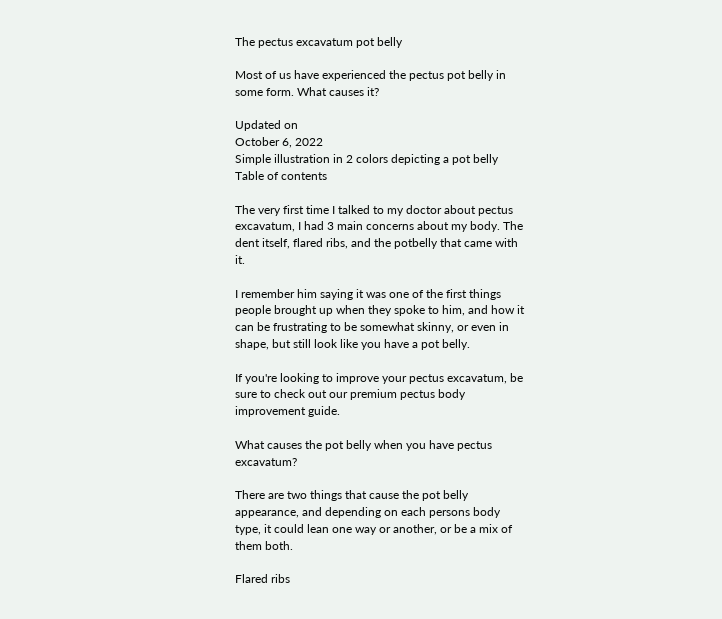The pectus excavatum pot belly

Most of us have experienced the pectus pot belly in some form. What causes it?

Updated on
October 6, 2022
Simple illustration in 2 colors depicting a pot belly
Table of contents

The very first time I talked to my doctor about pectus excavatum, I had 3 main concerns about my body. The dent itself, flared ribs, and the potbelly that came with it.

I remember him saying it was one of the first things people brought up when they spoke to him, and how it can be frustrating to be somewhat skinny, or even in shape, but still look like you have a pot belly.

If you're looking to improve your pectus excavatum, be sure to check out our premium pectus body improvement guide.

What causes the pot belly when you have pectus excavatum?

There are two things that cause the pot belly appearance, and depending on each persons body type, it could lean one way or another, or be a mix of them both.

Flared ribs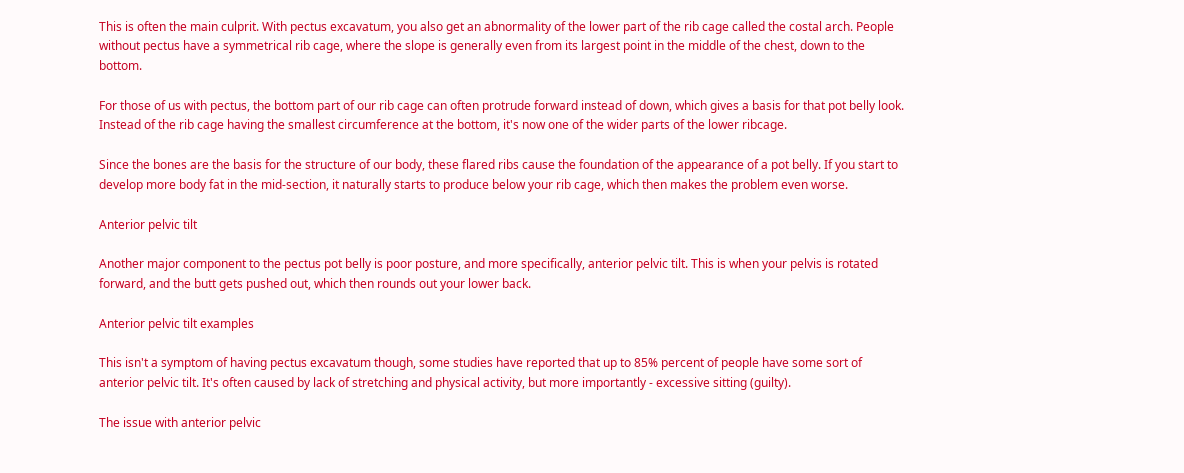This is often the main culprit. With pectus excavatum, you also get an abnormality of the lower part of the rib cage called the costal arch. People without pectus have a symmetrical rib cage, where the slope is generally even from its largest point in the middle of the chest, down to the bottom.

For those of us with pectus, the bottom part of our rib cage can often protrude forward instead of down, which gives a basis for that pot belly look. Instead of the rib cage having the smallest circumference at the bottom, it's now one of the wider parts of the lower ribcage.

Since the bones are the basis for the structure of our body, these flared ribs cause the foundation of the appearance of a pot belly. If you start to develop more body fat in the mid-section, it naturally starts to produce below your rib cage, which then makes the problem even worse.

Anterior pelvic tilt

Another major component to the pectus pot belly is poor posture, and more specifically, anterior pelvic tilt. This is when your pelvis is rotated forward, and the butt gets pushed out, which then rounds out your lower back.

Anterior pelvic tilt examples

This isn't a symptom of having pectus excavatum though, some studies have reported that up to 85% percent of people have some sort of anterior pelvic tilt. It's often caused by lack of stretching and physical activity, but more importantly - excessive sitting (guilty).

The issue with anterior pelvic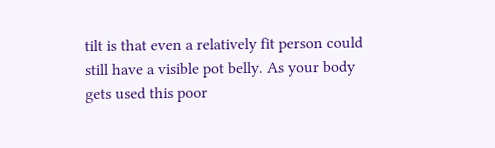tilt is that even a relatively fit person could still have a visible pot belly. As your body gets used this poor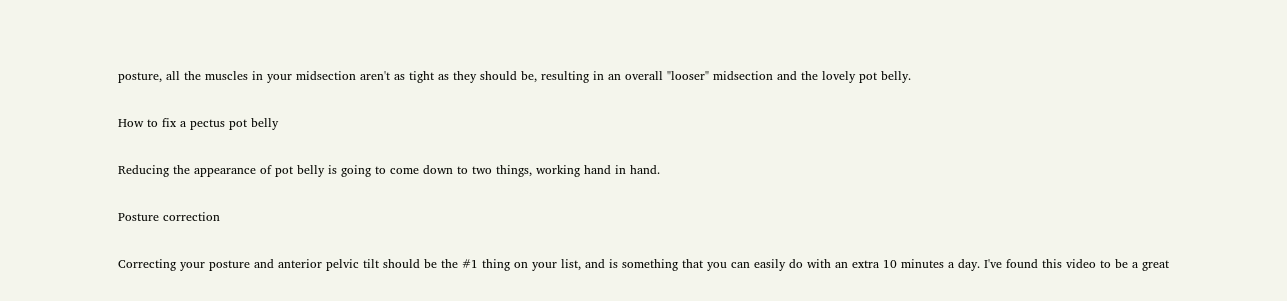posture, all the muscles in your midsection aren't as tight as they should be, resulting in an overall "looser" midsection and the lovely pot belly.

How to fix a pectus pot belly

Reducing the appearance of pot belly is going to come down to two things, working hand in hand.

Posture correction

Correcting your posture and anterior pelvic tilt should be the #1 thing on your list, and is something that you can easily do with an extra 10 minutes a day. I've found this video to be a great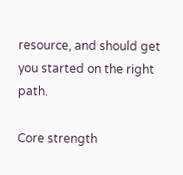resource, and should get you started on the right path.

Core strength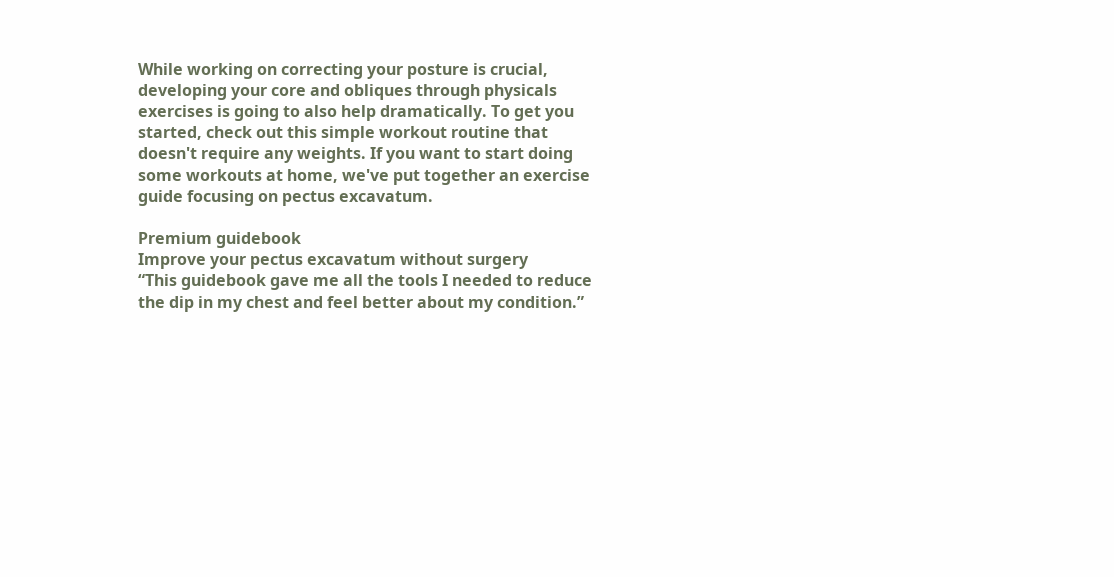While working on correcting your posture is crucial, developing your core and obliques through physicals exercises is going to also help dramatically. To get you started, check out this simple workout routine that doesn't require any weights. If you want to start doing some workouts at home, we've put together an exercise guide focusing on pectus excavatum.

Premium guidebook
Improve your pectus excavatum without surgery
“This guidebook gave me all the tools I needed to reduce the dip in my chest and feel better about my condition.”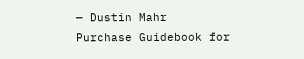— Dustin Mahr
Purchase Guidebook for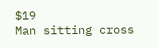$19
Man sitting cross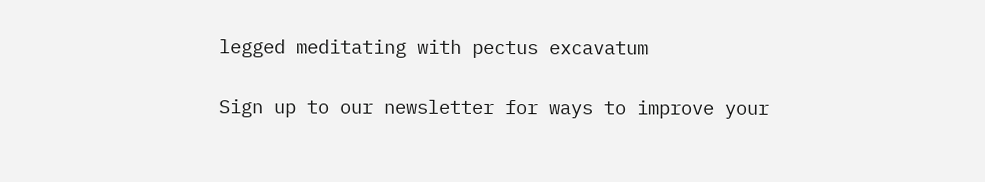legged meditating with pectus excavatum

Sign up to our newsletter for ways to improve your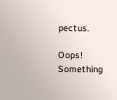pectus.

Oops! Something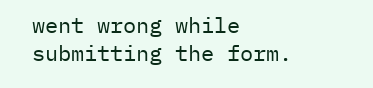went wrong while submitting the form.